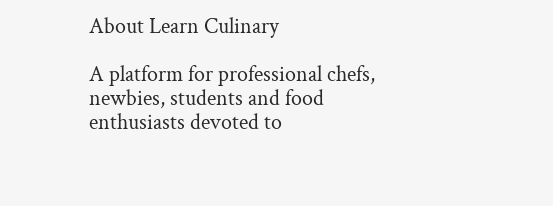About Learn Culinary

A platform for professional chefs, newbies, students and food enthusiasts devoted to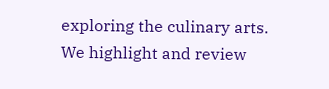exploring the culinary arts. We highlight and review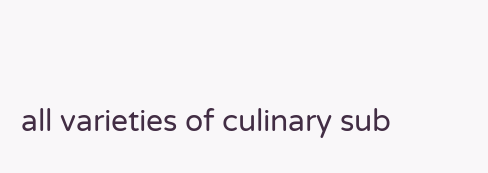all varieties of culinary sub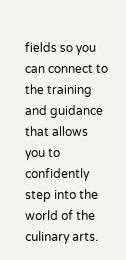fields so you can connect to the training and guidance that allows you to confidently step into the world of the culinary arts.